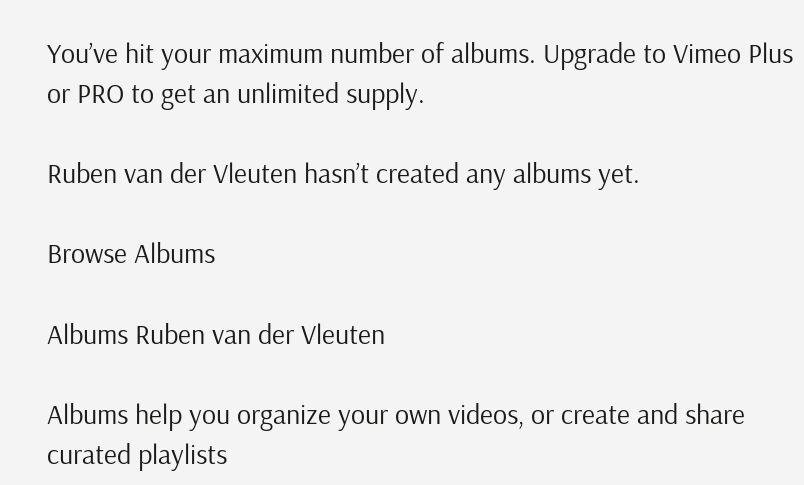You’ve hit your maximum number of albums. Upgrade to Vimeo Plus or PRO to get an unlimited supply.

Ruben van der Vleuten hasn’t created any albums yet.

Browse Albums

Albums Ruben van der Vleuten

Albums help you organize your own videos, or create and share curated playlists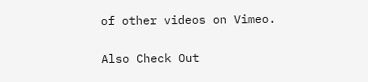of other videos on Vimeo.

Also Check Out